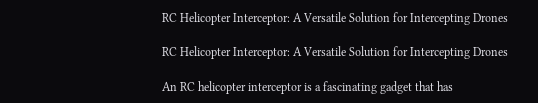RC Helicopter Interceptor: A Versatile Solution for Intercepting Drones

RC Helicopter Interceptor: A Versatile Solution for Intercepting Drones

An RC helicopter interceptor is a fascinating gadget that has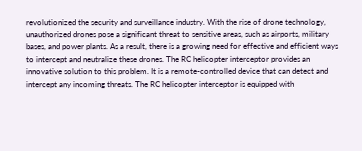revolutionized the security and surveillance industry. With the rise of drone technology, unauthorized drones pose a significant threat to sensitive areas, such as airports, military bases, and power plants. As a result, there is a growing need for effective and efficient ways to intercept and neutralize these drones. The RC helicopter interceptor provides an innovative solution to this problem. It is a remote-controlled device that can detect and intercept any incoming threats. The RC helicopter interceptor is equipped with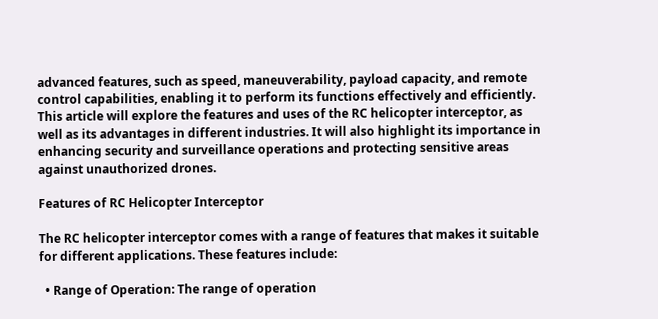advanced features, such as speed, maneuverability, payload capacity, and remote control capabilities, enabling it to perform its functions effectively and efficiently. This article will explore the features and uses of the RC helicopter interceptor, as well as its advantages in different industries. It will also highlight its importance in enhancing security and surveillance operations and protecting sensitive areas against unauthorized drones.

Features of RC Helicopter Interceptor

The RC helicopter interceptor comes with a range of features that makes it suitable for different applications. These features include:

  • Range of Operation: The range of operation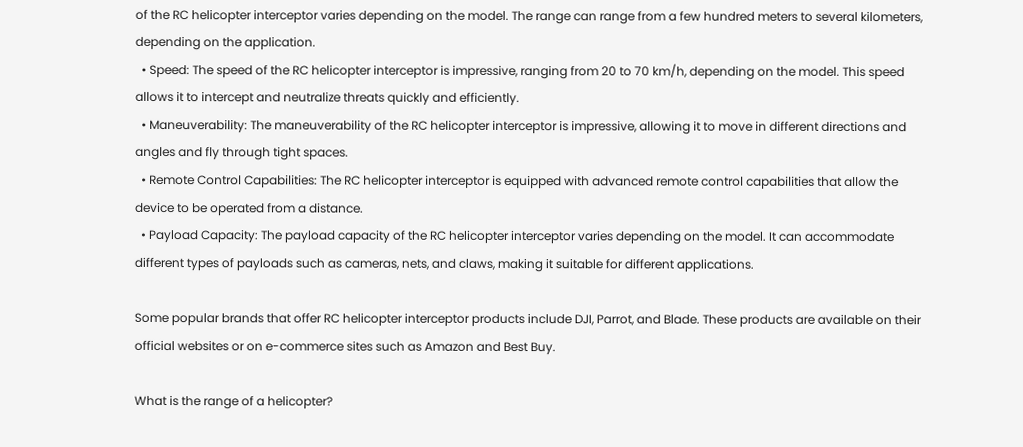of the RC helicopter interceptor varies depending on the model. The range can range from a few hundred meters to several kilometers, depending on the application.
  • Speed: The speed of the RC helicopter interceptor is impressive, ranging from 20 to 70 km/h, depending on the model. This speed allows it to intercept and neutralize threats quickly and efficiently.
  • Maneuverability: The maneuverability of the RC helicopter interceptor is impressive, allowing it to move in different directions and angles and fly through tight spaces.
  • Remote Control Capabilities: The RC helicopter interceptor is equipped with advanced remote control capabilities that allow the device to be operated from a distance.
  • Payload Capacity: The payload capacity of the RC helicopter interceptor varies depending on the model. It can accommodate different types of payloads such as cameras, nets, and claws, making it suitable for different applications.

Some popular brands that offer RC helicopter interceptor products include DJI, Parrot, and Blade. These products are available on their official websites or on e-commerce sites such as Amazon and Best Buy.

What is the range of a helicopter?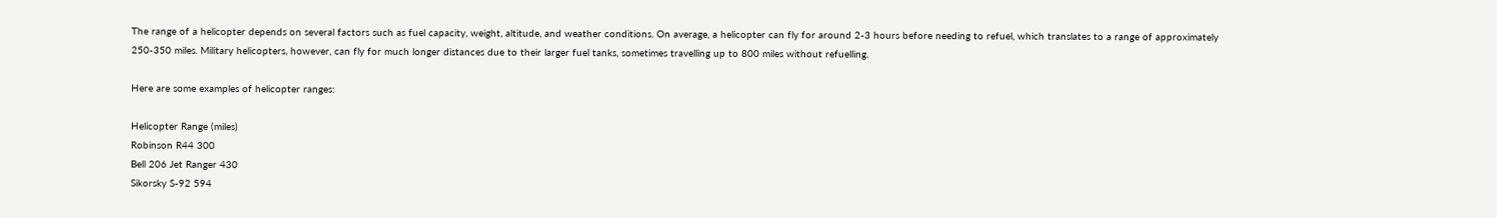The range of a helicopter depends on several factors such as fuel capacity, weight, altitude, and weather conditions. On average, a helicopter can fly for around 2-3 hours before needing to refuel, which translates to a range of approximately 250-350 miles. Military helicopters, however, can fly for much longer distances due to their larger fuel tanks, sometimes travelling up to 800 miles without refuelling.

Here are some examples of helicopter ranges:

Helicopter Range (miles)
Robinson R44 300
Bell 206 Jet Ranger 430
Sikorsky S-92 594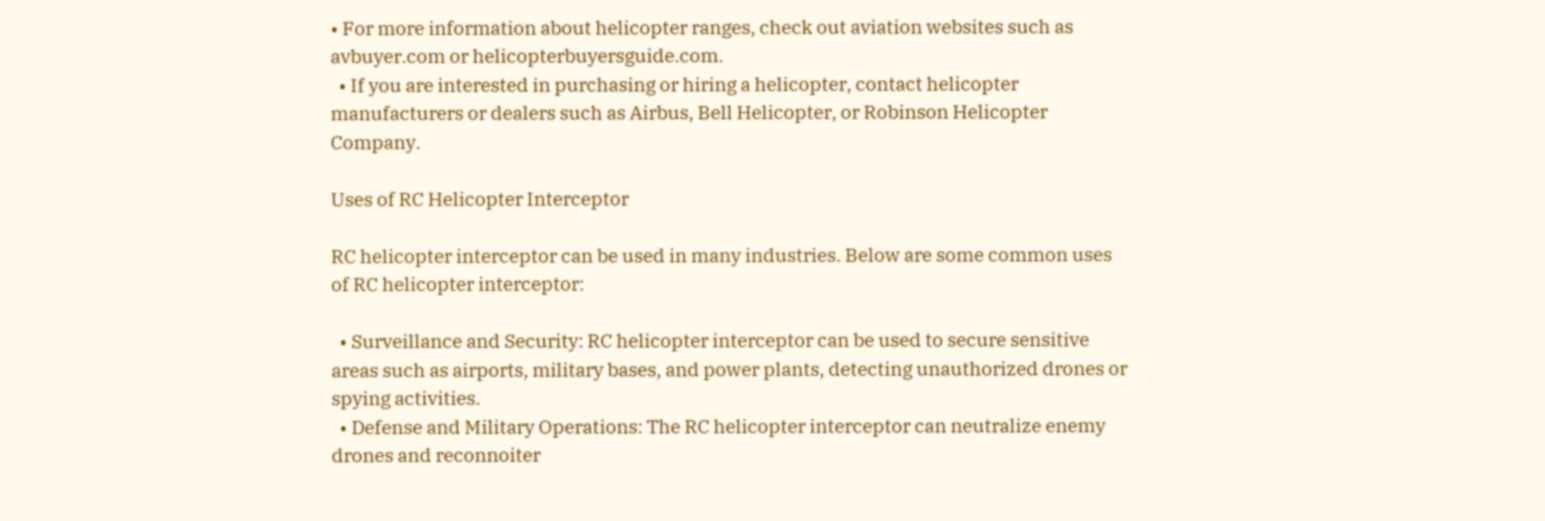• For more information about helicopter ranges, check out aviation websites such as avbuyer.com or helicopterbuyersguide.com.
  • If you are interested in purchasing or hiring a helicopter, contact helicopter manufacturers or dealers such as Airbus, Bell Helicopter, or Robinson Helicopter Company.

Uses of RC Helicopter Interceptor

RC helicopter interceptor can be used in many industries. Below are some common uses of RC helicopter interceptor:

  • Surveillance and Security: RC helicopter interceptor can be used to secure sensitive areas such as airports, military bases, and power plants, detecting unauthorized drones or spying activities.
  • Defense and Military Operations: The RC helicopter interceptor can neutralize enemy drones and reconnoiter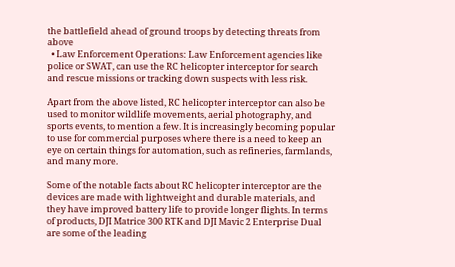the battlefield ahead of ground troops by detecting threats from above
  • Law Enforcement Operations: Law Enforcement agencies like police or SWAT, can use the RC helicopter interceptor for search and rescue missions or tracking down suspects with less risk.

Apart from the above listed, RC helicopter interceptor can also be used to monitor wildlife movements, aerial photography, and sports events, to mention a few. It is increasingly becoming popular to use for commercial purposes where there is a need to keep an eye on certain things for automation, such as refineries, farmlands, and many more.

Some of the notable facts about RC helicopter interceptor are the devices are made with lightweight and durable materials, and they have improved battery life to provide longer flights. In terms of products, DJI Matrice 300 RTK and DJI Mavic 2 Enterprise Dual are some of the leading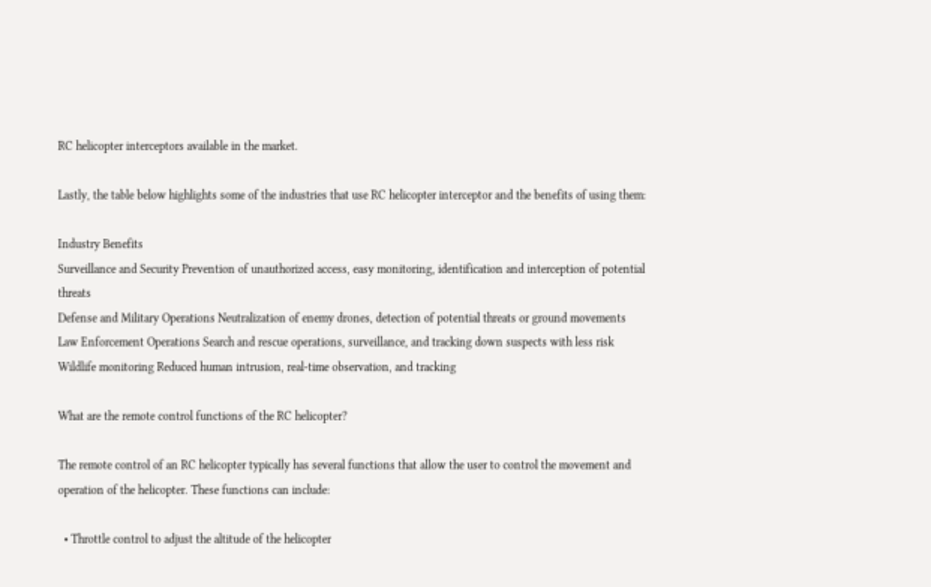RC helicopter interceptors available in the market.

Lastly, the table below highlights some of the industries that use RC helicopter interceptor and the benefits of using them:

Industry Benefits
Surveillance and Security Prevention of unauthorized access, easy monitoring, identification and interception of potential threats
Defense and Military Operations Neutralization of enemy drones, detection of potential threats or ground movements
Law Enforcement Operations Search and rescue operations, surveillance, and tracking down suspects with less risk
Wildlife monitoring Reduced human intrusion, real-time observation, and tracking

What are the remote control functions of the RC helicopter?

The remote control of an RC helicopter typically has several functions that allow the user to control the movement and operation of the helicopter. These functions can include:

  • Throttle control to adjust the altitude of the helicopter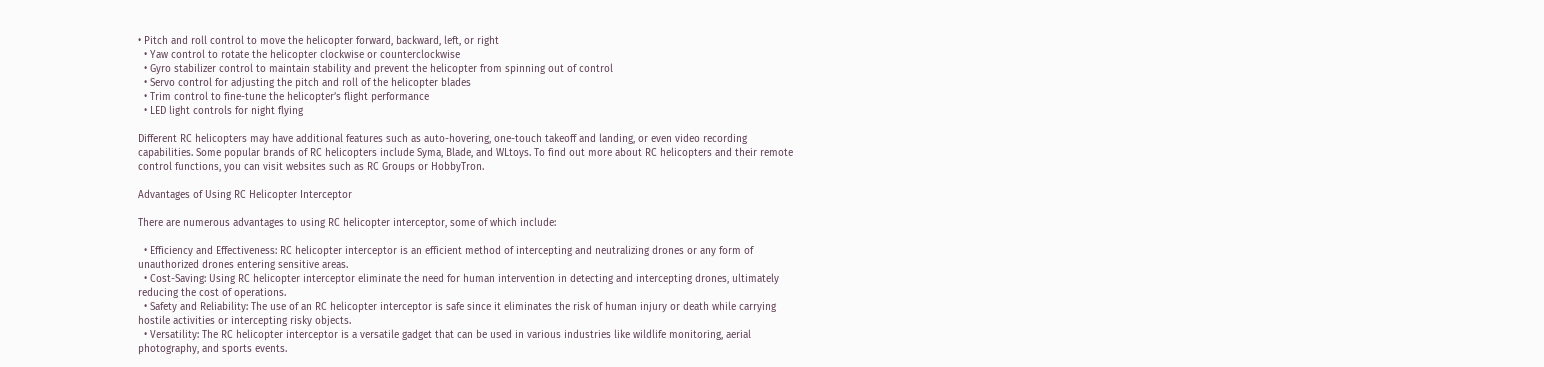• Pitch and roll control to move the helicopter forward, backward, left, or right
  • Yaw control to rotate the helicopter clockwise or counterclockwise
  • Gyro stabilizer control to maintain stability and prevent the helicopter from spinning out of control
  • Servo control for adjusting the pitch and roll of the helicopter blades
  • Trim control to fine-tune the helicopter’s flight performance
  • LED light controls for night flying

Different RC helicopters may have additional features such as auto-hovering, one-touch takeoff and landing, or even video recording capabilities. Some popular brands of RC helicopters include Syma, Blade, and WLtoys. To find out more about RC helicopters and their remote control functions, you can visit websites such as RC Groups or HobbyTron.

Advantages of Using RC Helicopter Interceptor

There are numerous advantages to using RC helicopter interceptor, some of which include:

  • Efficiency and Effectiveness: RC helicopter interceptor is an efficient method of intercepting and neutralizing drones or any form of unauthorized drones entering sensitive areas.
  • Cost-Saving: Using RC helicopter interceptor eliminate the need for human intervention in detecting and intercepting drones, ultimately reducing the cost of operations.
  • Safety and Reliability: The use of an RC helicopter interceptor is safe since it eliminates the risk of human injury or death while carrying hostile activities or intercepting risky objects.
  • Versatility: The RC helicopter interceptor is a versatile gadget that can be used in various industries like wildlife monitoring, aerial photography, and sports events.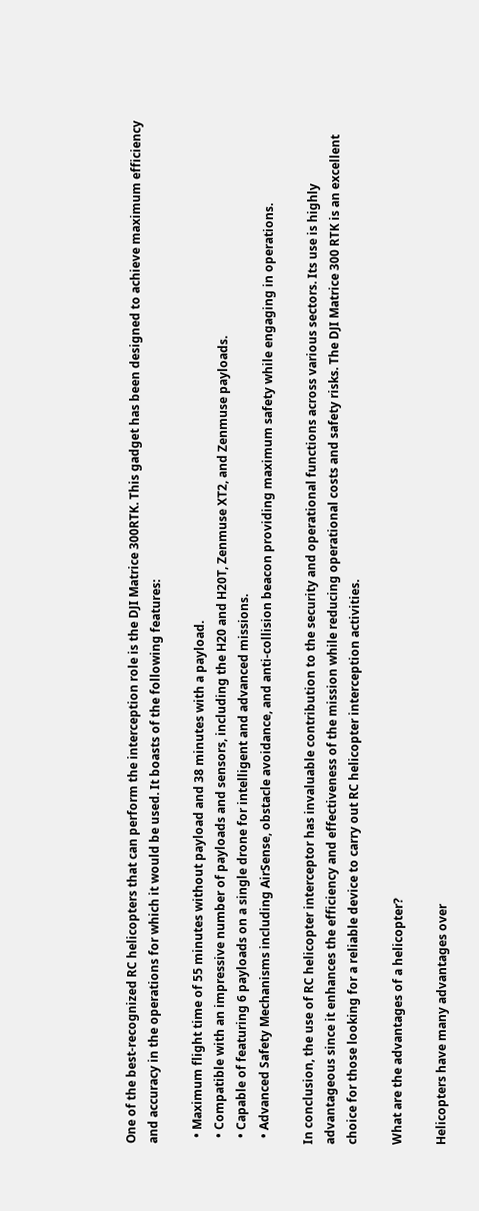One of the best-recognized RC helicopters that can perform the interception role is the DJI Matrice 300RTK. This gadget has been designed to achieve maximum efficiency and accuracy in the operations for which it would be used. It boasts of the following features:

  • Maximum flight time of 55 minutes without payload and 38 minutes with a payload.
  • Compatible with an impressive number of payloads and sensors, including the H20 and H20T, Zenmuse XT2, and Zenmuse payloads.
  • Capable of featuring 6 payloads on a single drone for intelligent and advanced missions.
  • Advanced Safety Mechanisms including AirSense, obstacle avoidance, and anti-collision beacon providing maximum safety while engaging in operations.

In conclusion, the use of RC helicopter interceptor has invaluable contribution to the security and operational functions across various sectors. Its use is highly advantageous since it enhances the efficiency and effectiveness of the mission while reducing operational costs and safety risks. The DJI Matrice 300 RTK is an excellent choice for those looking for a reliable device to carry out RC helicopter interception activities.

What are the advantages of a helicopter?

Helicopters have many advantages over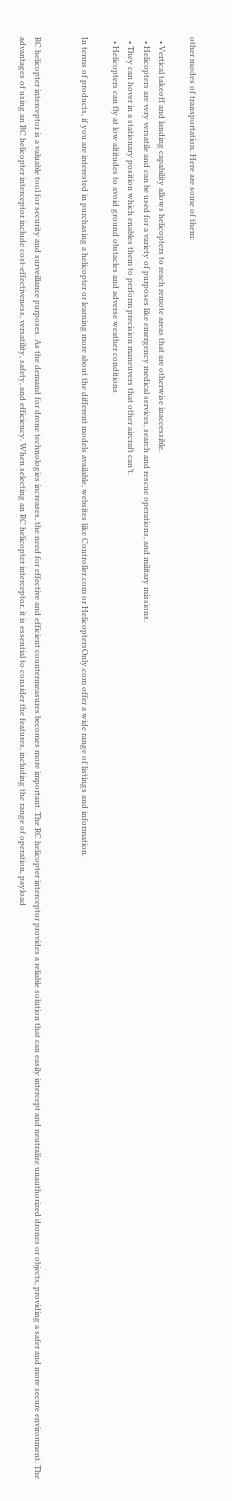other modes of transportation. Here are some of them:

  • Vertical takeoff and landing capability allows helicopters to reach remote areas that are otherwise inaccessible.
  • Helicopters are very versatile and can be used for a variety of purposes like emergency medical services, search and rescue operations, and military missions.
  • They can hover in a stationary position which enables them to perform precision maneuvers that other aircraft can’t.
  • Helicopters can fly at low altitudes to avoid ground obstacles and adverse weather conditions.

In terms of products, if you are interested in purchasing a helicopter or learning more about the different models available, websites like Controller.com or HelicoptersOnly.com offer a wide range of listings and information.


RC helicopter interceptor is a valuable tool for security and surveillance purposes. As the demand for drone technologies increases, the need for effective and efficient countermeasures becomes more important. The RC helicopter interceptor provides a reliable solution that can easily intercept and neutralize unauthorized drones or objects, providing a safer and more secure environment. The advantages of using an RC helicopter interceptor include cost-effectiveness, versatility, safety, and efficiency. When selecting an RC helicopter interceptor, it is essential to consider the features, including the range of operation, payload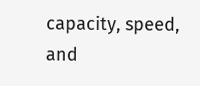capacity, speed, and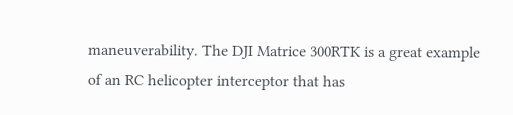maneuverability. The DJI Matrice 300RTK is a great example of an RC helicopter interceptor that has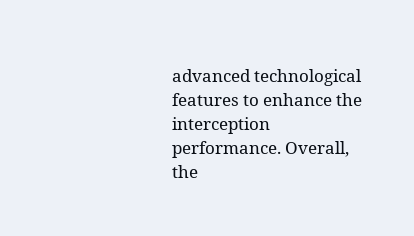advanced technological features to enhance the interception performance. Overall, the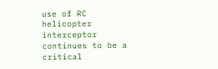use of RC helicopter interceptor continues to be a critical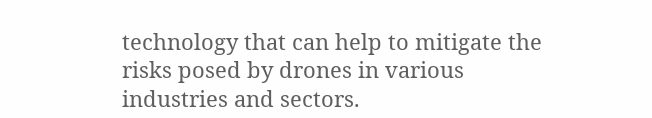technology that can help to mitigate the risks posed by drones in various industries and sectors.